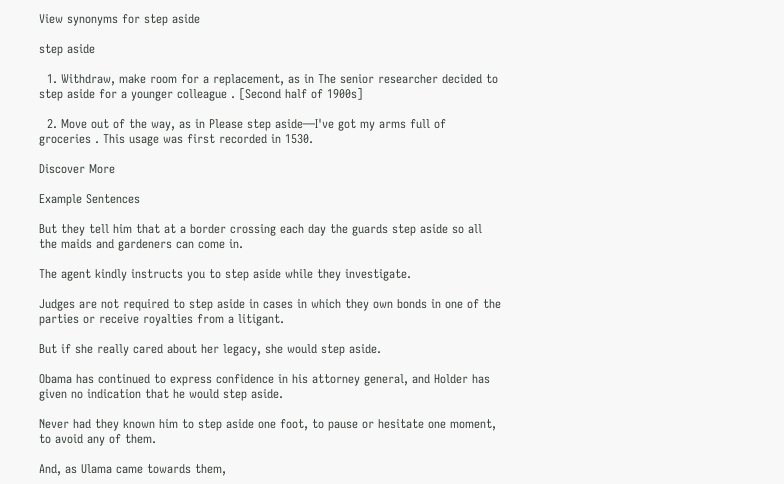View synonyms for step aside

step aside

  1. Withdraw, make room for a replacement, as in The senior researcher decided to step aside for a younger colleague . [Second half of 1900s]

  2. Move out of the way, as in Please step aside—I've got my arms full of groceries . This usage was first recorded in 1530.

Discover More

Example Sentences

But they tell him that at a border crossing each day the guards step aside so all the maids and gardeners can come in.

The agent kindly instructs you to step aside while they investigate.

Judges are not required to step aside in cases in which they own bonds in one of the parties or receive royalties from a litigant.

But if she really cared about her legacy, she would step aside.

Obama has continued to express confidence in his attorney general, and Holder has given no indication that he would step aside.

Never had they known him to step aside one foot, to pause or hesitate one moment, to avoid any of them.

And, as Ulama came towards them,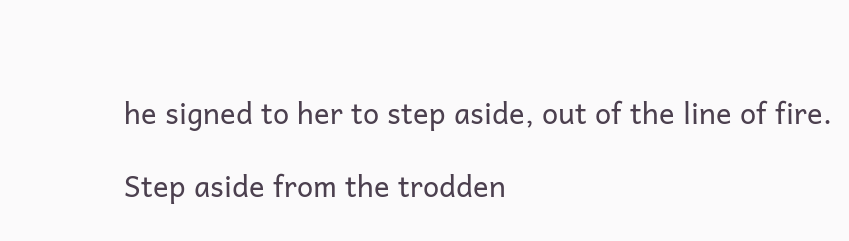he signed to her to step aside, out of the line of fire.

Step aside from the trodden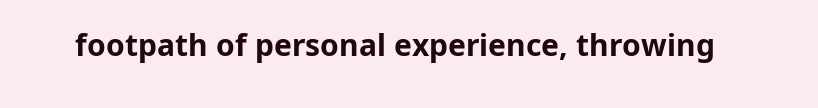footpath of personal experience, throwing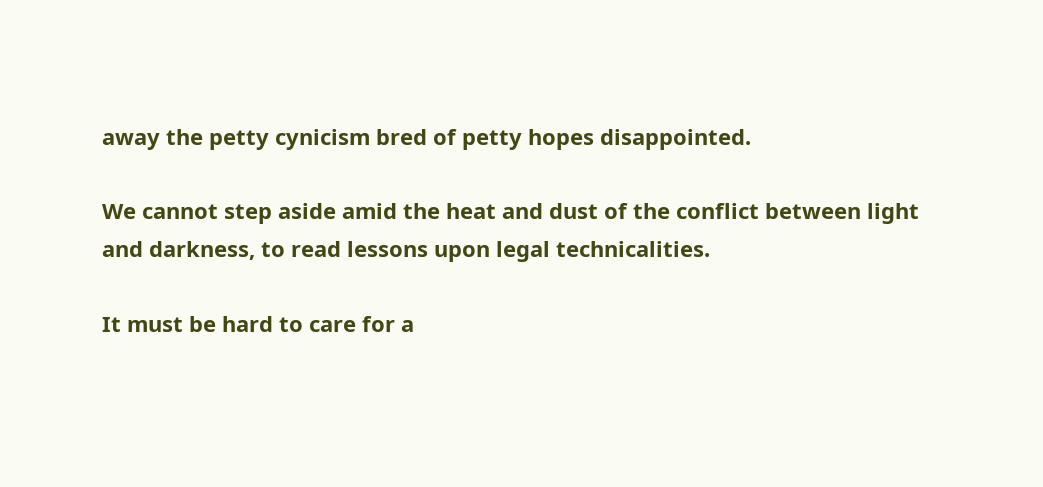away the petty cynicism bred of petty hopes disappointed.

We cannot step aside amid the heat and dust of the conflict between light and darkness, to read lessons upon legal technicalities.

It must be hard to care for a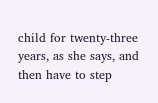child for twenty-three years, as she says, and then have to step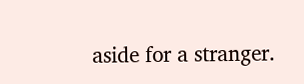aside for a stranger.